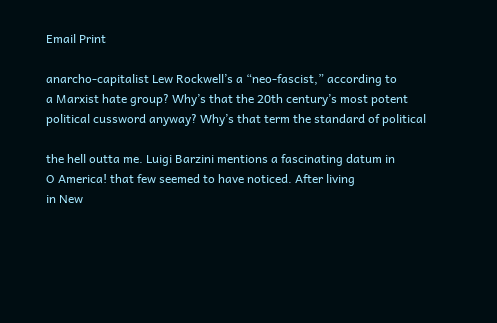Email Print

anarcho-capitalist Lew Rockwell’s a “neo-fascist,” according to
a Marxist hate group? Why’s that the 20th century’s most potent
political cussword anyway? Why’s that term the standard of political

the hell outta me. Luigi Barzini mentions a fascinating datum in
O America! that few seemed to have noticed. After living
in New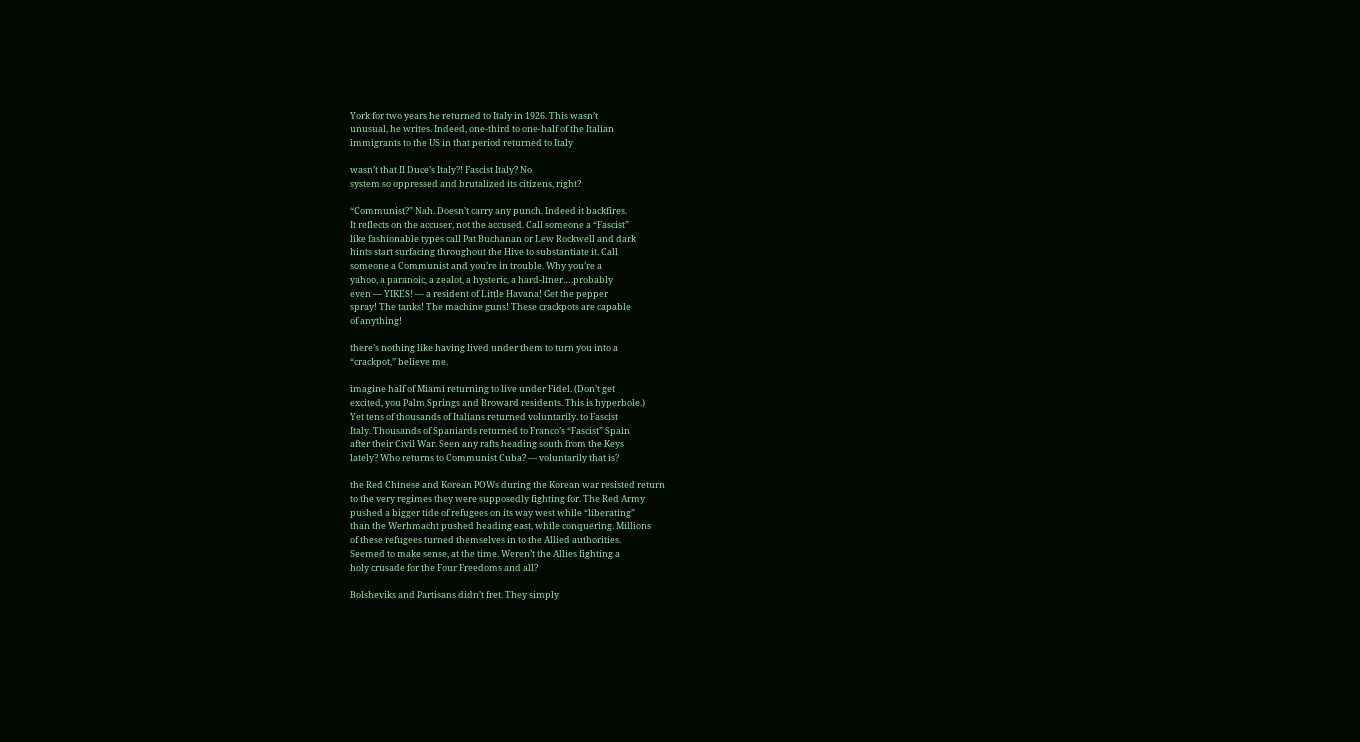York for two years he returned to Italy in 1926. This wasn’t
unusual, he writes. Indeed, one-third to one-half of the Italian
immigrants to the US in that period returned to Italy

wasn’t that Il Duce’s Italy?! Fascist Italy? No
system so oppressed and brutalized its citizens, right?

“Communist?” Nah. Doesn’t carry any punch. Indeed it backfires.
It reflects on the accuser, not the accused. Call someone a “Fascist”
like fashionable types call Pat Buchanan or Lew Rockwell and dark
hints start surfacing throughout the Hive to substantiate it. Call
someone a Communist and you’re in trouble. Why you’re a
yahoo, a paranoic, a zealot, a hysteric, a hard-liner….probably
even — YIKES! — a resident of Little Havana! Get the pepper
spray! The tanks! The machine guns! These crackpots are capable
of anything!

there’s nothing like having lived under them to turn you into a
“crackpot,” believe me.

imagine half of Miami returning to live under Fidel. (Don’t get
excited, you Palm Springs and Broward residents. This is hyperbole.)
Yet tens of thousands of Italians returned voluntarily. to Fascist
Italy. Thousands of Spaniards returned to Franco’s “Fascist” Spain
after their Civil War. Seen any rafts heading south from the Keys
lately? Who returns to Communist Cuba? — voluntarily that is?

the Red Chinese and Korean POWs during the Korean war resisted return
to the very regimes they were supposedly fighting for. The Red Army
pushed a bigger tide of refugees on its way west while “liberating”
than the Werhmacht pushed heading east, while conquering. Millions
of these refugees turned themselves in to the Allied authorities.
Seemed to make sense, at the time. Weren’t the Allies fighting a
holy crusade for the Four Freedoms and all?

Bolsheviks and Partisans didn’t fret. They simply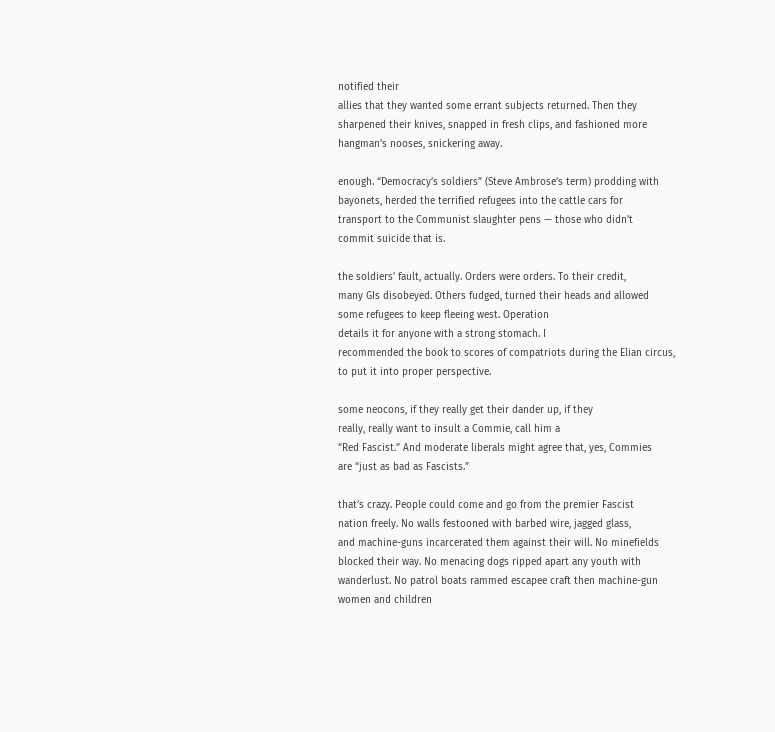notified their
allies that they wanted some errant subjects returned. Then they
sharpened their knives, snapped in fresh clips, and fashioned more
hangman’s nooses, snickering away.

enough. “Democracy’s soldiers” (Steve Ambrose’s term) prodding with
bayonets, herded the terrified refugees into the cattle cars for
transport to the Communist slaughter pens — those who didn’t
commit suicide that is.

the soldiers’ fault, actually. Orders were orders. To their credit,
many GIs disobeyed. Others fudged, turned their heads and allowed
some refugees to keep fleeing west. Operation
details it for anyone with a strong stomach. I
recommended the book to scores of compatriots during the Elian circus,
to put it into proper perspective.

some neocons, if they really get their dander up, if they
really, really want to insult a Commie, call him a
“Red Fascist.” And moderate liberals might agree that, yes, Commies
are “just as bad as Fascists.”

that’s crazy. People could come and go from the premier Fascist
nation freely. No walls festooned with barbed wire, jagged glass,
and machine-guns incarcerated them against their will. No minefields
blocked their way. No menacing dogs ripped apart any youth with
wanderlust. No patrol boats rammed escapee craft then machine-gun
women and children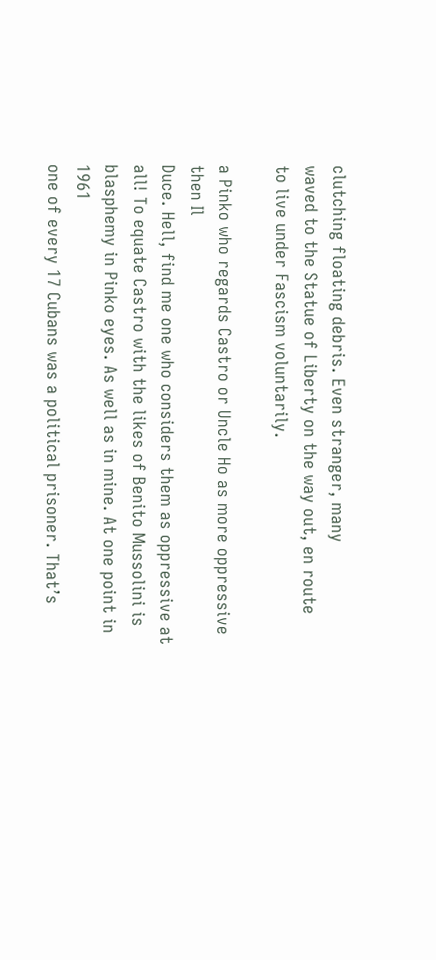clutching floating debris. Even stranger, many
waved to the Statue of Liberty on the way out, en route
to live under Fascism voluntarily.

a Pinko who regards Castro or Uncle Ho as more oppressive then Il
Duce. Hell, find me one who considers them as oppressive at
all! To equate Castro with the likes of Benito Mussolini is
blasphemy in Pinko eyes. As well as in mine. At one point in 1961
one of every 17 Cubans was a political prisoner. That’s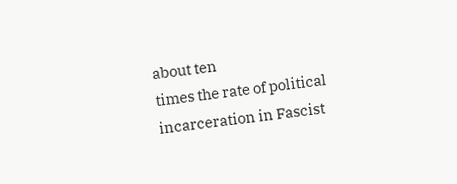about ten
times the rate of political incarceration in Fascist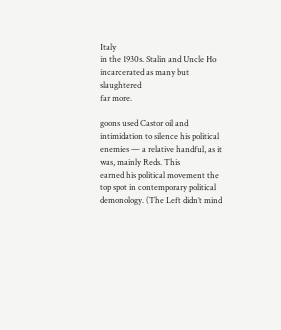Italy
in the 1930s. Stalin and Uncle Ho incarcerated as many but slaughtered
far more.

goons used Castor oil and intimidation to silence his political
enemies — a relative handful, as it was, mainly Reds. This
earned his political movement the top spot in contemporary political
demonology. (The Left didn’t mind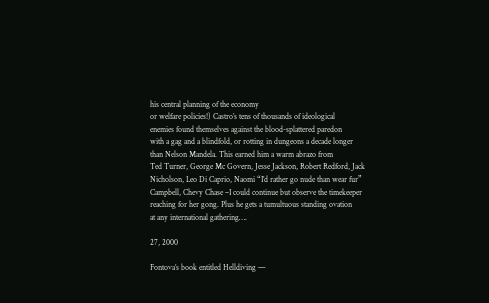his central planning of the economy
or welfare policies!) Castro’s tens of thousands of ideological
enemies found themselves against the blood-splattered paredon
with a gag and a blindfold, or rotting in dungeons a decade longer
than Nelson Mandela. This earned him a warm abrazo from
Ted Turner, George Mc Govern, Jesse Jackson, Robert Redford, Jack
Nicholson, Leo Di Caprio, Naomi “I’d rather go nude than wear fur”
Campbell, Chevy Chase –I could continue but observe the timekeeper
reaching for her gong. Plus he gets a tumultuous standing ovation
at any international gathering….

27, 2000

Fontova’s book entitled Helldiving —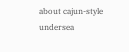about cajun-style
undersea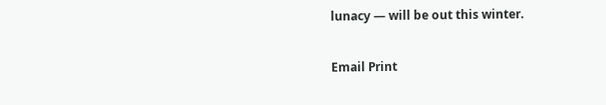lunacy — will be out this winter.

Email Print